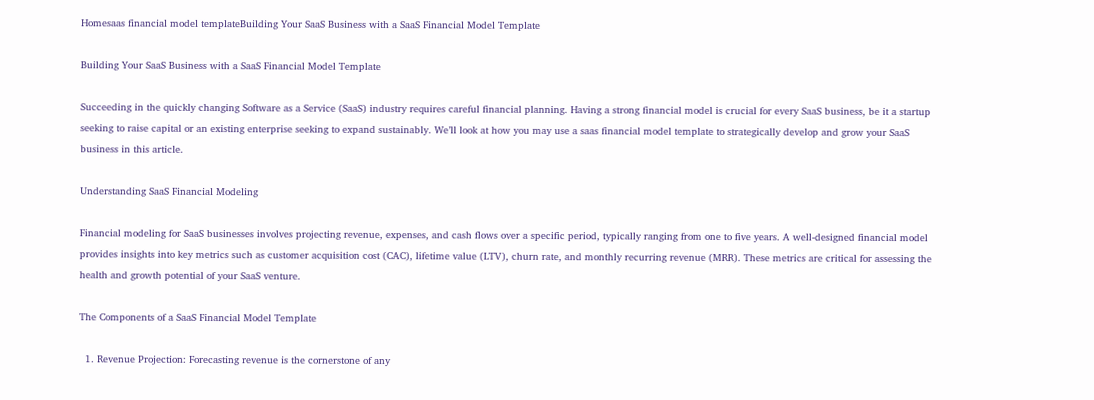Homesaas financial model templateBuilding Your SaaS Business with a SaaS Financial Model Template

Building Your SaaS Business with a SaaS Financial Model Template

Succeeding in the quickly changing Software as a Service (SaaS) industry requires careful financial planning. Having a strong financial model is crucial for every SaaS business, be it a startup seeking to raise capital or an existing enterprise seeking to expand sustainably. We’ll look at how you may use a saas financial model template to strategically develop and grow your SaaS business in this article.

Understanding SaaS Financial Modeling

Financial modeling for SaaS businesses involves projecting revenue, expenses, and cash flows over a specific period, typically ranging from one to five years. A well-designed financial model provides insights into key metrics such as customer acquisition cost (CAC), lifetime value (LTV), churn rate, and monthly recurring revenue (MRR). These metrics are critical for assessing the health and growth potential of your SaaS venture.

The Components of a SaaS Financial Model Template

  1. Revenue Projection: Forecasting revenue is the cornerstone of any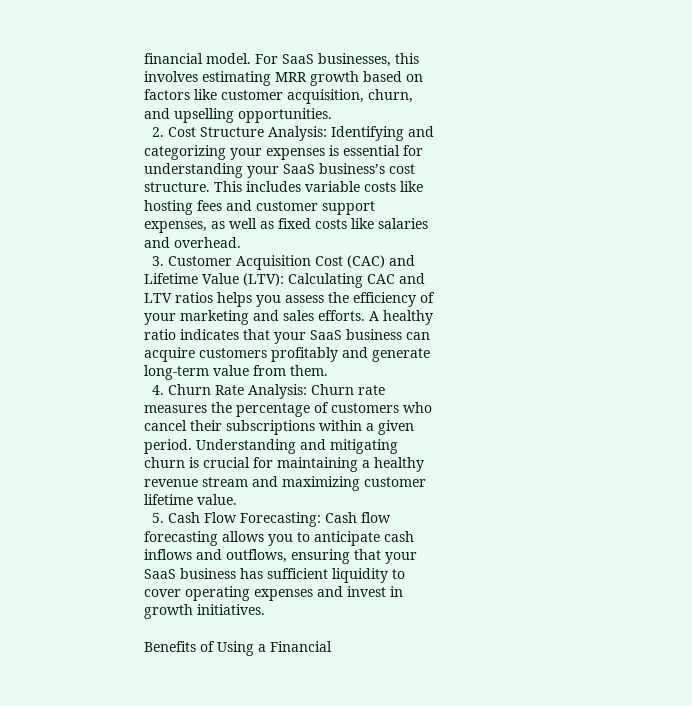financial model. For SaaS businesses, this involves estimating MRR growth based on factors like customer acquisition, churn, and upselling opportunities.
  2. Cost Structure Analysis: Identifying and categorizing your expenses is essential for understanding your SaaS business’s cost structure. This includes variable costs like hosting fees and customer support expenses, as well as fixed costs like salaries and overhead.
  3. Customer Acquisition Cost (CAC) and Lifetime Value (LTV): Calculating CAC and LTV ratios helps you assess the efficiency of your marketing and sales efforts. A healthy ratio indicates that your SaaS business can acquire customers profitably and generate long-term value from them.
  4. Churn Rate Analysis: Churn rate measures the percentage of customers who cancel their subscriptions within a given period. Understanding and mitigating churn is crucial for maintaining a healthy revenue stream and maximizing customer lifetime value.
  5. Cash Flow Forecasting: Cash flow forecasting allows you to anticipate cash inflows and outflows, ensuring that your SaaS business has sufficient liquidity to cover operating expenses and invest in growth initiatives.

Benefits of Using a Financial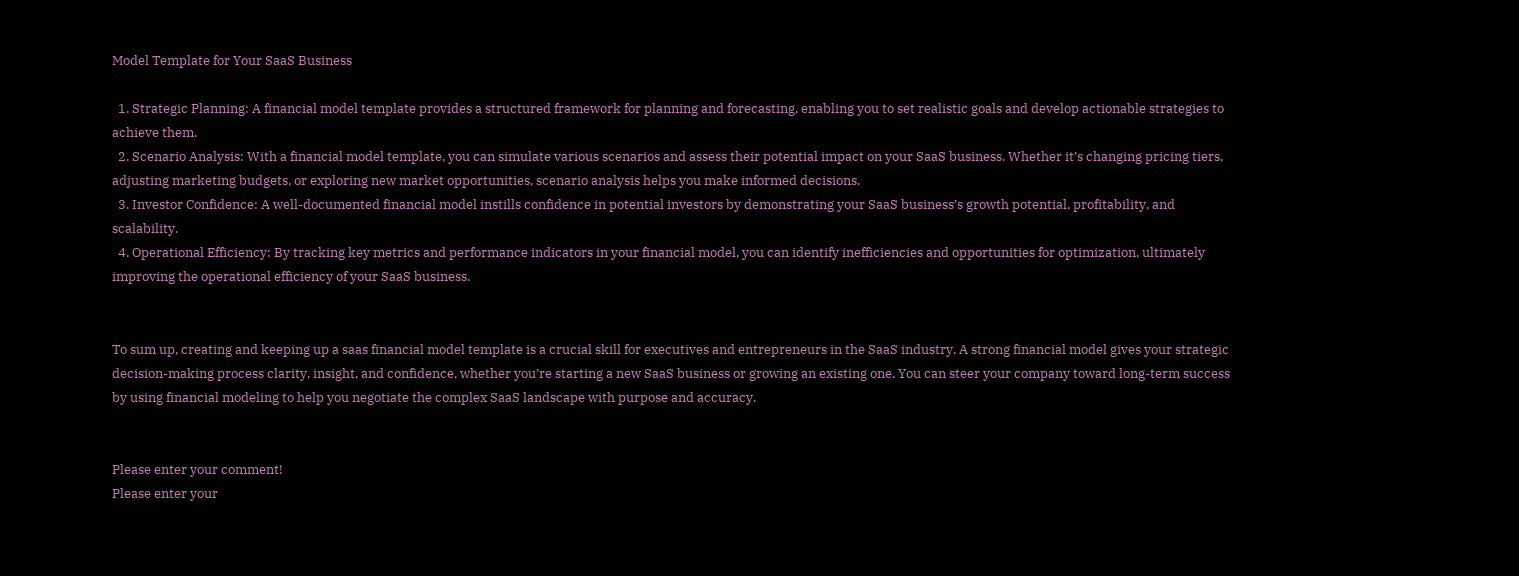Model Template for Your SaaS Business

  1. Strategic Planning: A financial model template provides a structured framework for planning and forecasting, enabling you to set realistic goals and develop actionable strategies to achieve them.
  2. Scenario Analysis: With a financial model template, you can simulate various scenarios and assess their potential impact on your SaaS business. Whether it’s changing pricing tiers, adjusting marketing budgets, or exploring new market opportunities, scenario analysis helps you make informed decisions.
  3. Investor Confidence: A well-documented financial model instills confidence in potential investors by demonstrating your SaaS business’s growth potential, profitability, and scalability.
  4. Operational Efficiency: By tracking key metrics and performance indicators in your financial model, you can identify inefficiencies and opportunities for optimization, ultimately improving the operational efficiency of your SaaS business.


To sum up, creating and keeping up a saas financial model template is a crucial skill for executives and entrepreneurs in the SaaS industry. A strong financial model gives your strategic decision-making process clarity, insight, and confidence, whether you’re starting a new SaaS business or growing an existing one. You can steer your company toward long-term success by using financial modeling to help you negotiate the complex SaaS landscape with purpose and accuracy.


Please enter your comment!
Please enter your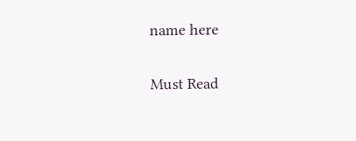name here

Must Read